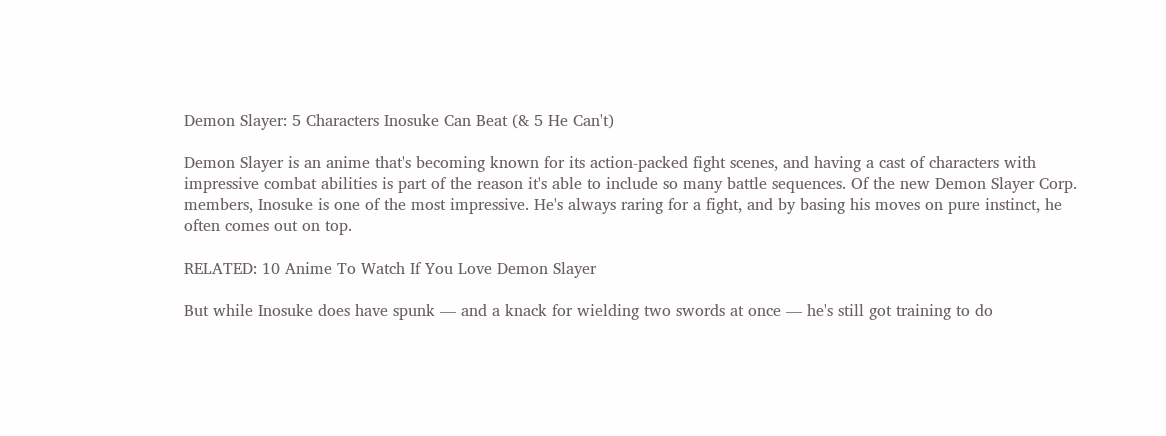Demon Slayer: 5 Characters Inosuke Can Beat (& 5 He Can't)

Demon Slayer is an anime that's becoming known for its action-packed fight scenes, and having a cast of characters with impressive combat abilities is part of the reason it's able to include so many battle sequences. Of the new Demon Slayer Corp. members, Inosuke is one of the most impressive. He's always raring for a fight, and by basing his moves on pure instinct, he often comes out on top.

RELATED: 10 Anime To Watch If You Love Demon Slayer

But while Inosuke does have spunk — and a knack for wielding two swords at once — he's still got training to do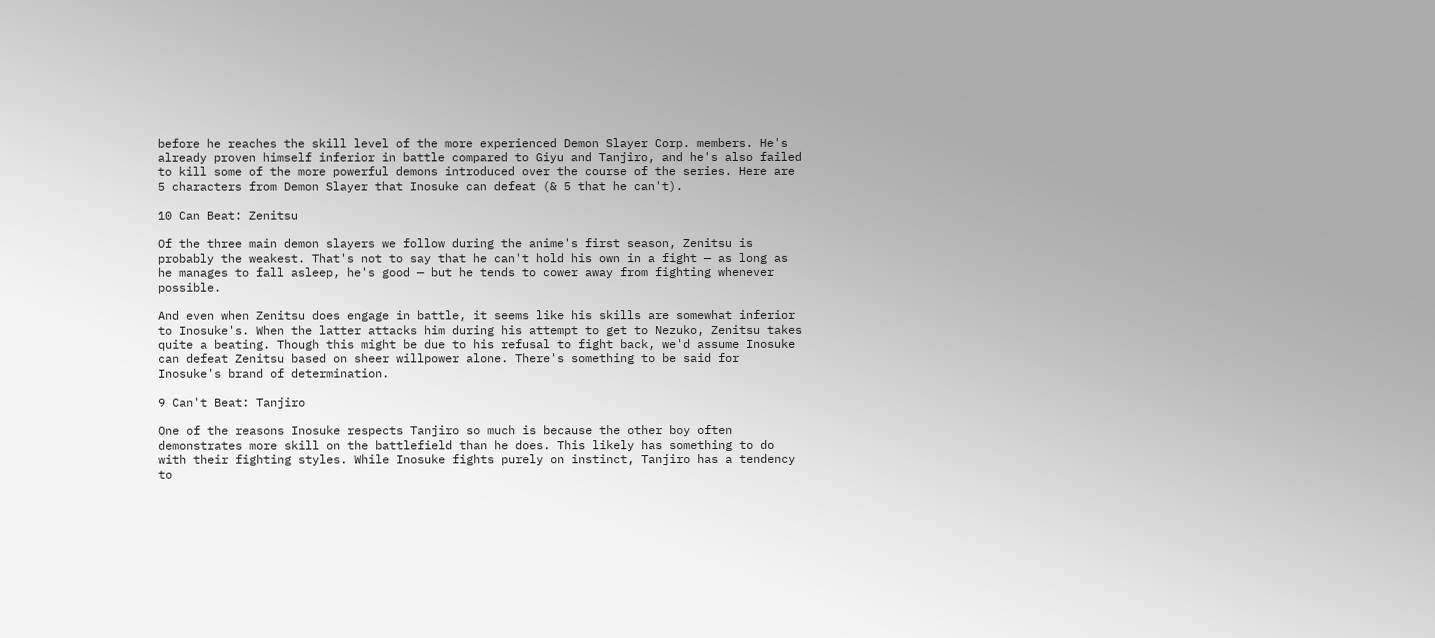before he reaches the skill level of the more experienced Demon Slayer Corp. members. He's already proven himself inferior in battle compared to Giyu and Tanjiro, and he's also failed to kill some of the more powerful demons introduced over the course of the series. Here are 5 characters from Demon Slayer that Inosuke can defeat (& 5 that he can't).

10 Can Beat: Zenitsu

Of the three main demon slayers we follow during the anime's first season, Zenitsu is probably the weakest. That's not to say that he can't hold his own in a fight — as long as he manages to fall asleep, he's good — but he tends to cower away from fighting whenever possible.

And even when Zenitsu does engage in battle, it seems like his skills are somewhat inferior to Inosuke's. When the latter attacks him during his attempt to get to Nezuko, Zenitsu takes quite a beating. Though this might be due to his refusal to fight back, we'd assume Inosuke can defeat Zenitsu based on sheer willpower alone. There's something to be said for Inosuke's brand of determination.

9 Can't Beat: Tanjiro

One of the reasons Inosuke respects Tanjiro so much is because the other boy often demonstrates more skill on the battlefield than he does. This likely has something to do with their fighting styles. While Inosuke fights purely on instinct, Tanjiro has a tendency to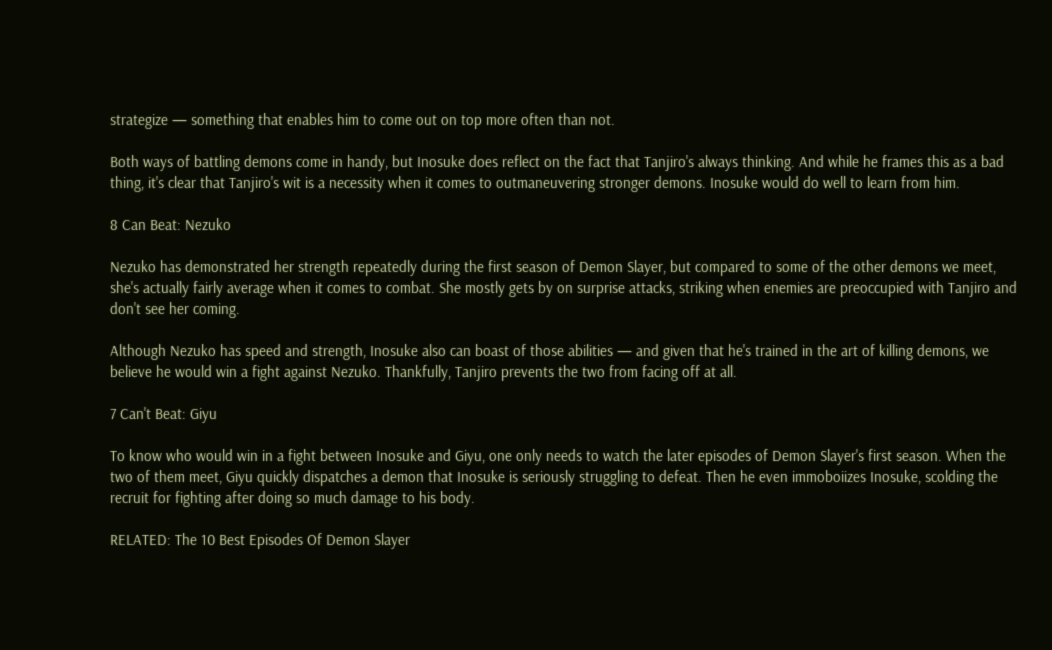strategize — something that enables him to come out on top more often than not.

Both ways of battling demons come in handy, but Inosuke does reflect on the fact that Tanjiro's always thinking. And while he frames this as a bad thing, it's clear that Tanjiro's wit is a necessity when it comes to outmaneuvering stronger demons. Inosuke would do well to learn from him.

8 Can Beat: Nezuko

Nezuko has demonstrated her strength repeatedly during the first season of Demon Slayer, but compared to some of the other demons we meet, she's actually fairly average when it comes to combat. She mostly gets by on surprise attacks, striking when enemies are preoccupied with Tanjiro and don't see her coming.

Although Nezuko has speed and strength, Inosuke also can boast of those abilities — and given that he's trained in the art of killing demons, we believe he would win a fight against Nezuko. Thankfully, Tanjiro prevents the two from facing off at all.

7 Can't Beat: Giyu

To know who would win in a fight between Inosuke and Giyu, one only needs to watch the later episodes of Demon Slayer's first season. When the two of them meet, Giyu quickly dispatches a demon that Inosuke is seriously struggling to defeat. Then he even immoboiizes Inosuke, scolding the recruit for fighting after doing so much damage to his body.

RELATED: The 10 Best Episodes Of Demon Slayer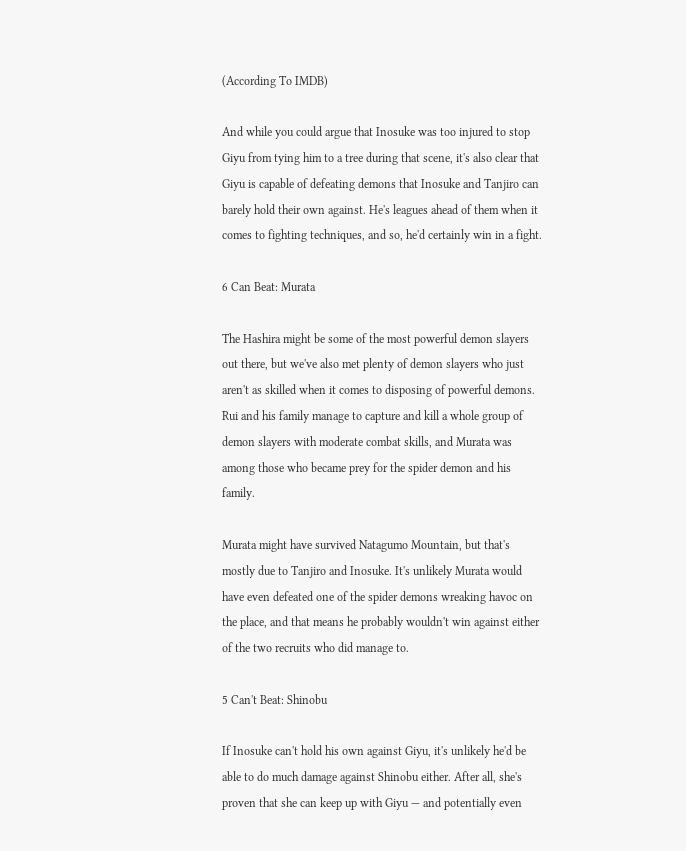(According To IMDB)

And while you could argue that Inosuke was too injured to stop Giyu from tying him to a tree during that scene, it's also clear that Giyu is capable of defeating demons that Inosuke and Tanjiro can barely hold their own against. He's leagues ahead of them when it comes to fighting techniques, and so, he'd certainly win in a fight.

6 Can Beat: Murata

The Hashira might be some of the most powerful demon slayers out there, but we've also met plenty of demon slayers who just aren't as skilled when it comes to disposing of powerful demons. Rui and his family manage to capture and kill a whole group of demon slayers with moderate combat skills, and Murata was among those who became prey for the spider demon and his family.

Murata might have survived Natagumo Mountain, but that's mostly due to Tanjiro and Inosuke. It's unlikely Murata would have even defeated one of the spider demons wreaking havoc on the place, and that means he probably wouldn't win against either of the two recruits who did manage to.

5 Can't Beat: Shinobu

If Inosuke can't hold his own against Giyu, it's unlikely he'd be able to do much damage against Shinobu either. After all, she's proven that she can keep up with Giyu — and potentially even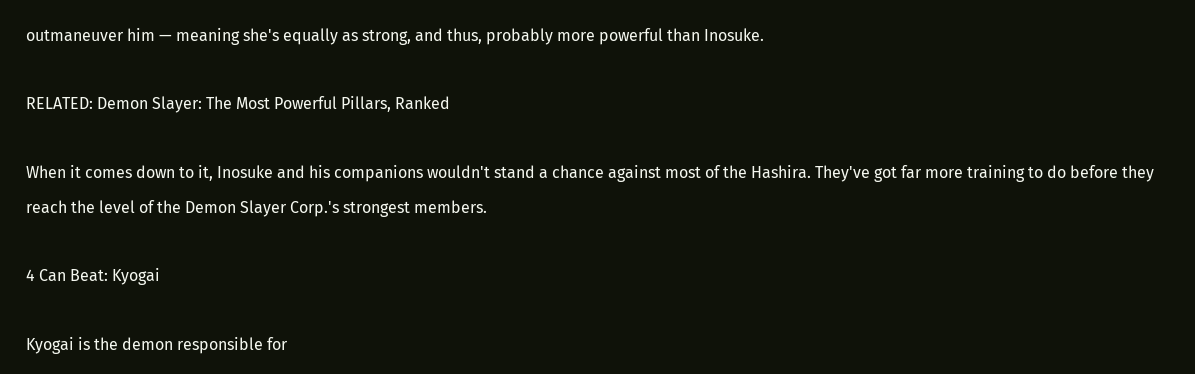outmaneuver him — meaning she's equally as strong, and thus, probably more powerful than Inosuke.

RELATED: Demon Slayer: The Most Powerful Pillars, Ranked

When it comes down to it, Inosuke and his companions wouldn't stand a chance against most of the Hashira. They've got far more training to do before they reach the level of the Demon Slayer Corp.'s strongest members.

4 Can Beat: Kyogai

Kyogai is the demon responsible for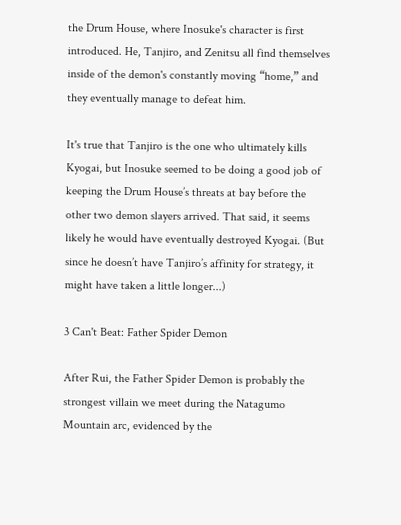the Drum House, where Inosuke's character is first introduced. He, Tanjiro, and Zenitsu all find themselves inside of the demon's constantly moving “home,” and they eventually manage to defeat him.

It's true that Tanjiro is the one who ultimately kills Kyogai, but Inosuke seemed to be doing a good job of keeping the Drum House’s threats at bay before the other two demon slayers arrived. That said, it seems likely he would have eventually destroyed Kyogai. (But since he doesn’t have Tanjiro’s affinity for strategy, it might have taken a little longer...)

3 Can't Beat: Father Spider Demon

After Rui, the Father Spider Demon is probably the strongest villain we meet during the Natagumo Mountain arc, evidenced by the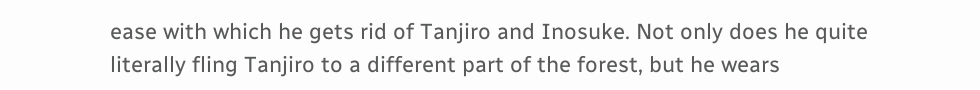ease with which he gets rid of Tanjiro and Inosuke. Not only does he quite literally fling Tanjiro to a different part of the forest, but he wears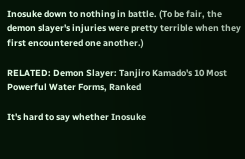Inosuke down to nothing in battle. (To be fair, the demon slayer's injuries were pretty terrible when they first encountered one another.)

RELATED: Demon Slayer: Tanjiro Kamado's 10 Most Powerful Water Forms, Ranked

It's hard to say whether Inosuke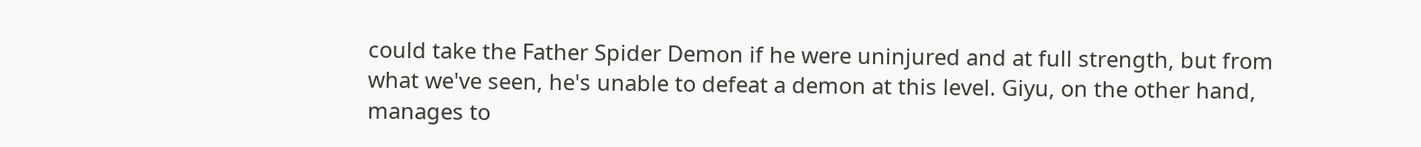could take the Father Spider Demon if he were uninjured and at full strength, but from what we've seen, he's unable to defeat a demon at this level. Giyu, on the other hand, manages to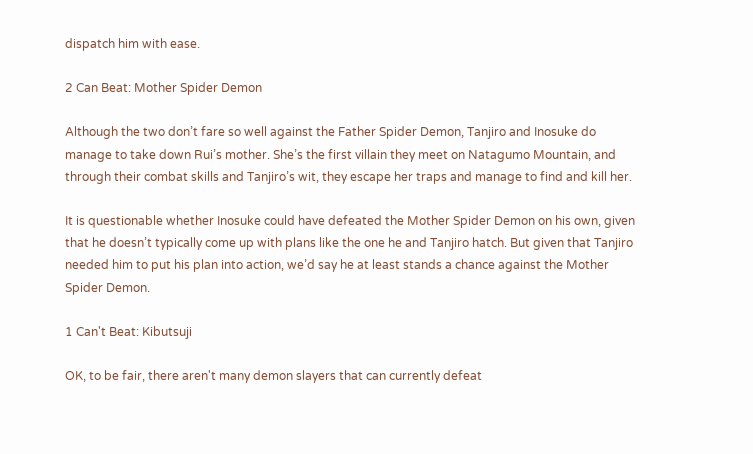dispatch him with ease.

2 Can Beat: Mother Spider Demon

Although the two don’t fare so well against the Father Spider Demon, Tanjiro and Inosuke do manage to take down Rui’s mother. She’s the first villain they meet on Natagumo Mountain, and through their combat skills and Tanjiro’s wit, they escape her traps and manage to find and kill her.

It is questionable whether Inosuke could have defeated the Mother Spider Demon on his own, given that he doesn’t typically come up with plans like the one he and Tanjiro hatch. But given that Tanjiro needed him to put his plan into action, we’d say he at least stands a chance against the Mother Spider Demon.

1 Can't Beat: Kibutsuji

OK, to be fair, there aren't many demon slayers that can currently defeat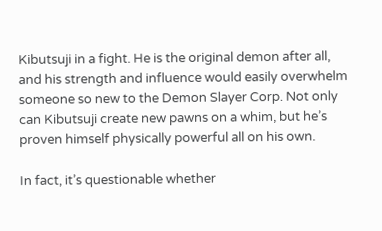Kibutsuji in a fight. He is the original demon after all, and his strength and influence would easily overwhelm someone so new to the Demon Slayer Corp. Not only can Kibutsuji create new pawns on a whim, but he’s proven himself physically powerful all on his own.

In fact, it’s questionable whether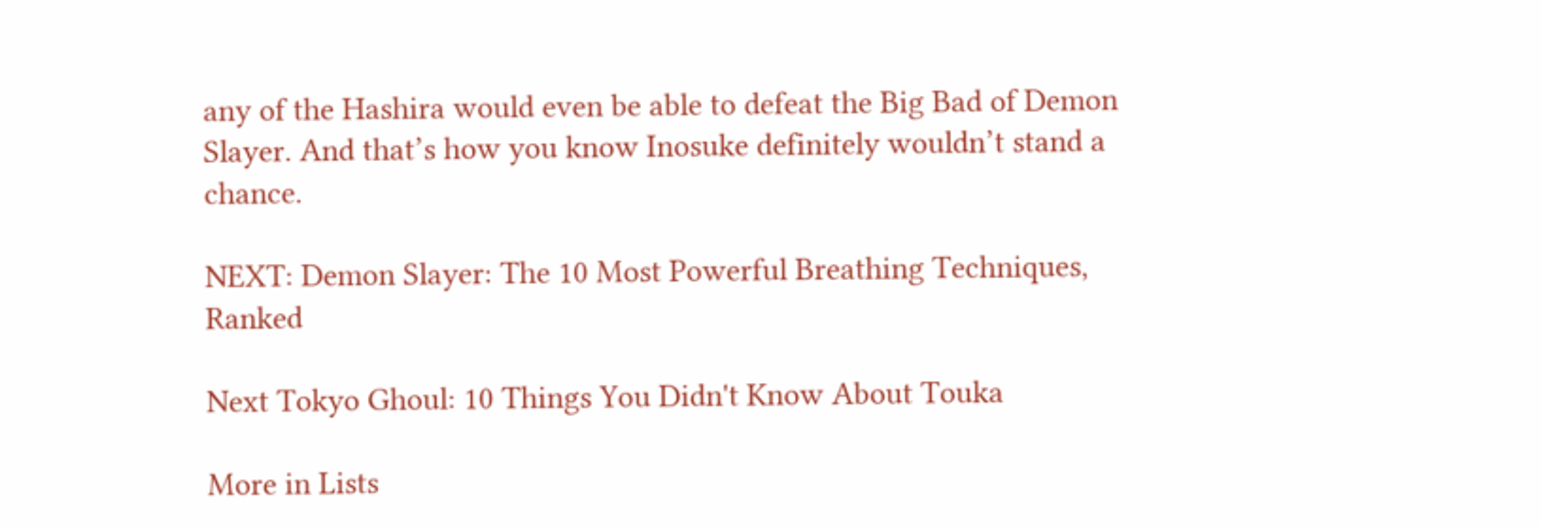any of the Hashira would even be able to defeat the Big Bad of Demon Slayer. And that’s how you know Inosuke definitely wouldn’t stand a chance.

NEXT: Demon Slayer: The 10 Most Powerful Breathing Techniques, Ranked

Next Tokyo Ghoul: 10 Things You Didn't Know About Touka

More in Lists